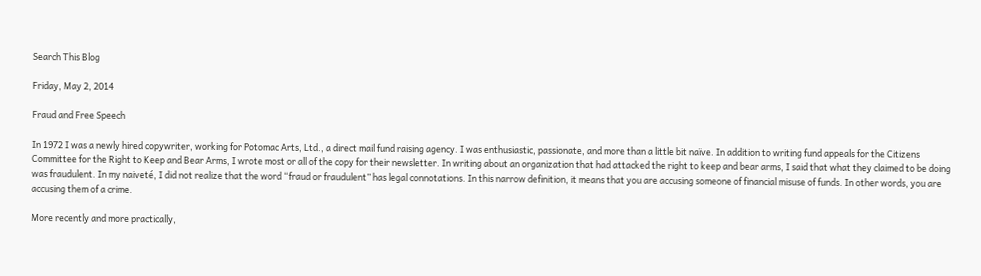Search This Blog

Friday, May 2, 2014

Fraud and Free Speech

In 1972 I was a newly hired copywriter, working for Potomac Arts, Ltd., a direct mail fund raising agency. I was enthusiastic, passionate, and more than a little bit naïve. In addition to writing fund appeals for the Citizens Committee for the Right to Keep and Bear Arms, I wrote most or all of the copy for their newsletter. In writing about an organization that had attacked the right to keep and bear arms, I said that what they claimed to be doing was fraudulent. In my naiveté, I did not realize that the word “fraud or fraudulent” has legal connotations. In this narrow definition, it means that you are accusing someone of financial misuse of funds. In other words, you are accusing them of a crime.

More recently and more practically,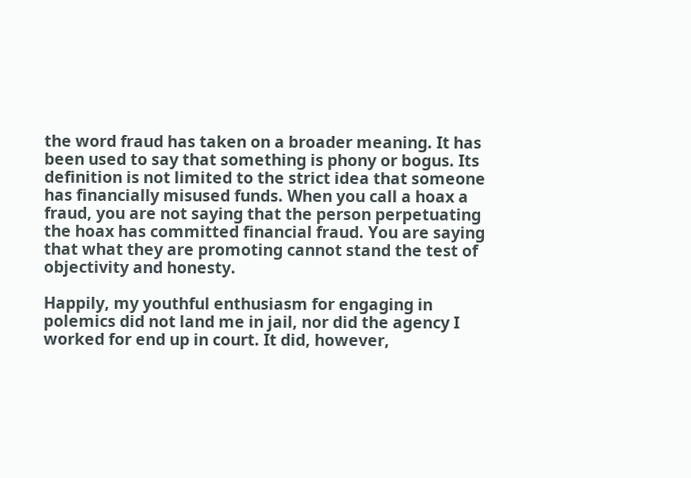the word fraud has taken on a broader meaning. It has been used to say that something is phony or bogus. Its definition is not limited to the strict idea that someone has financially misused funds. When you call a hoax a fraud, you are not saying that the person perpetuating the hoax has committed financial fraud. You are saying that what they are promoting cannot stand the test of objectivity and honesty.

Happily, my youthful enthusiasm for engaging in polemics did not land me in jail, nor did the agency I worked for end up in court. It did, however,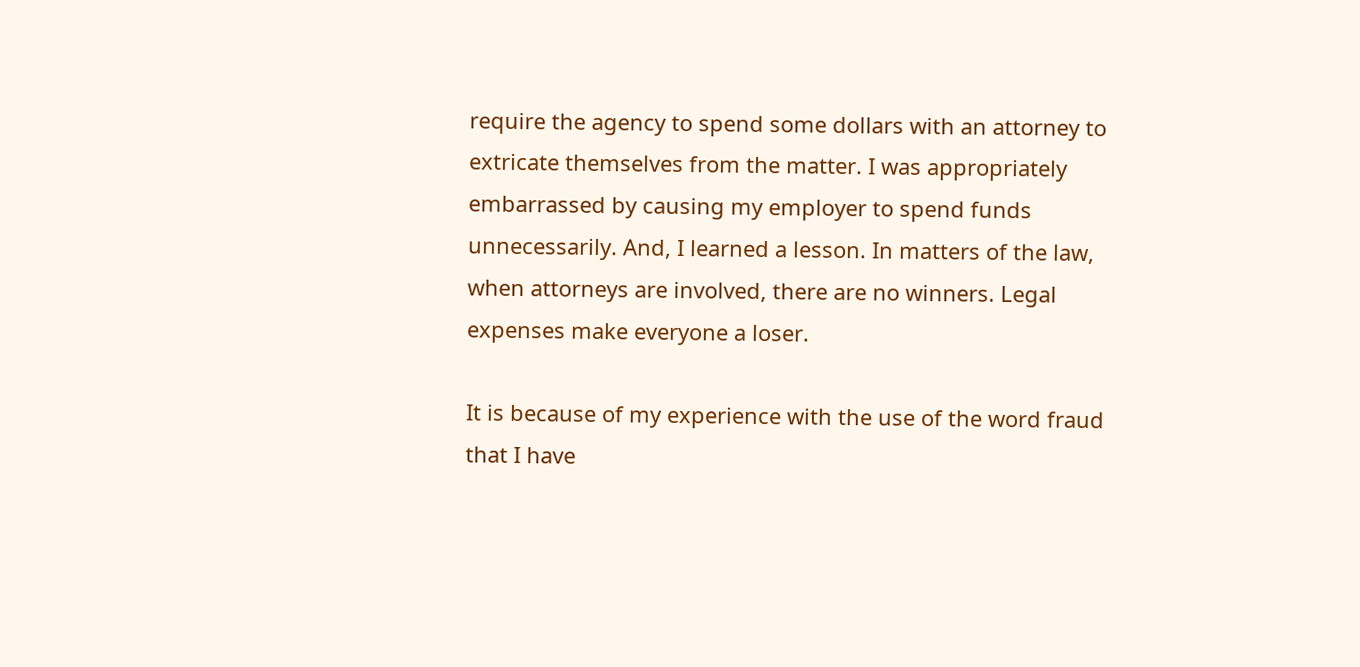require the agency to spend some dollars with an attorney to extricate themselves from the matter. I was appropriately embarrassed by causing my employer to spend funds unnecessarily. And, I learned a lesson. In matters of the law, when attorneys are involved, there are no winners. Legal expenses make everyone a loser.

It is because of my experience with the use of the word fraud that I have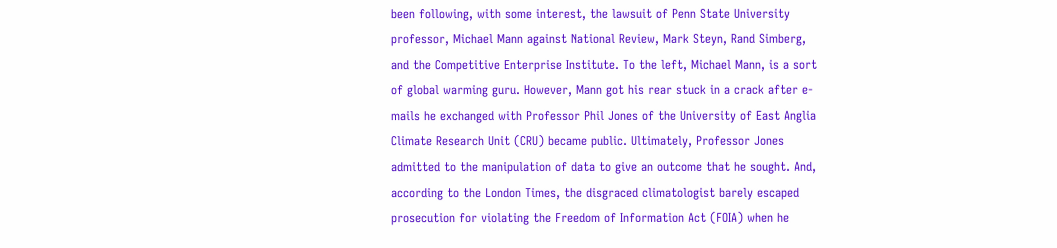been following, with some interest, the lawsuit of Penn State University professor, Michael Mann against National Review, Mark Steyn, Rand Simberg, and the Competitive Enterprise Institute. To the left, Michael Mann, is a sort of global warming guru. However, Mann got his rear stuck in a crack after e-mails he exchanged with Professor Phil Jones of the University of East Anglia Climate Research Unit (CRU) became public. Ultimately, Professor Jones admitted to the manipulation of data to give an outcome that he sought. And, according to the London Times, the disgraced climatologist barely escaped prosecution for violating the Freedom of Information Act (FOIA) when he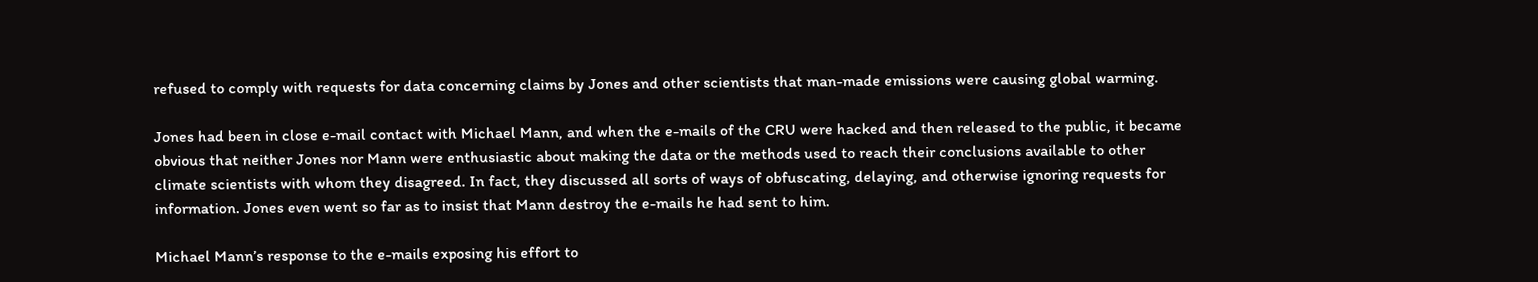refused to comply with requests for data concerning claims by Jones and other scientists that man-made emissions were causing global warming.

Jones had been in close e-mail contact with Michael Mann, and when the e-mails of the CRU were hacked and then released to the public, it became obvious that neither Jones nor Mann were enthusiastic about making the data or the methods used to reach their conclusions available to other climate scientists with whom they disagreed. In fact, they discussed all sorts of ways of obfuscating, delaying, and otherwise ignoring requests for information. Jones even went so far as to insist that Mann destroy the e-mails he had sent to him.

Michael Mann’s response to the e-mails exposing his effort to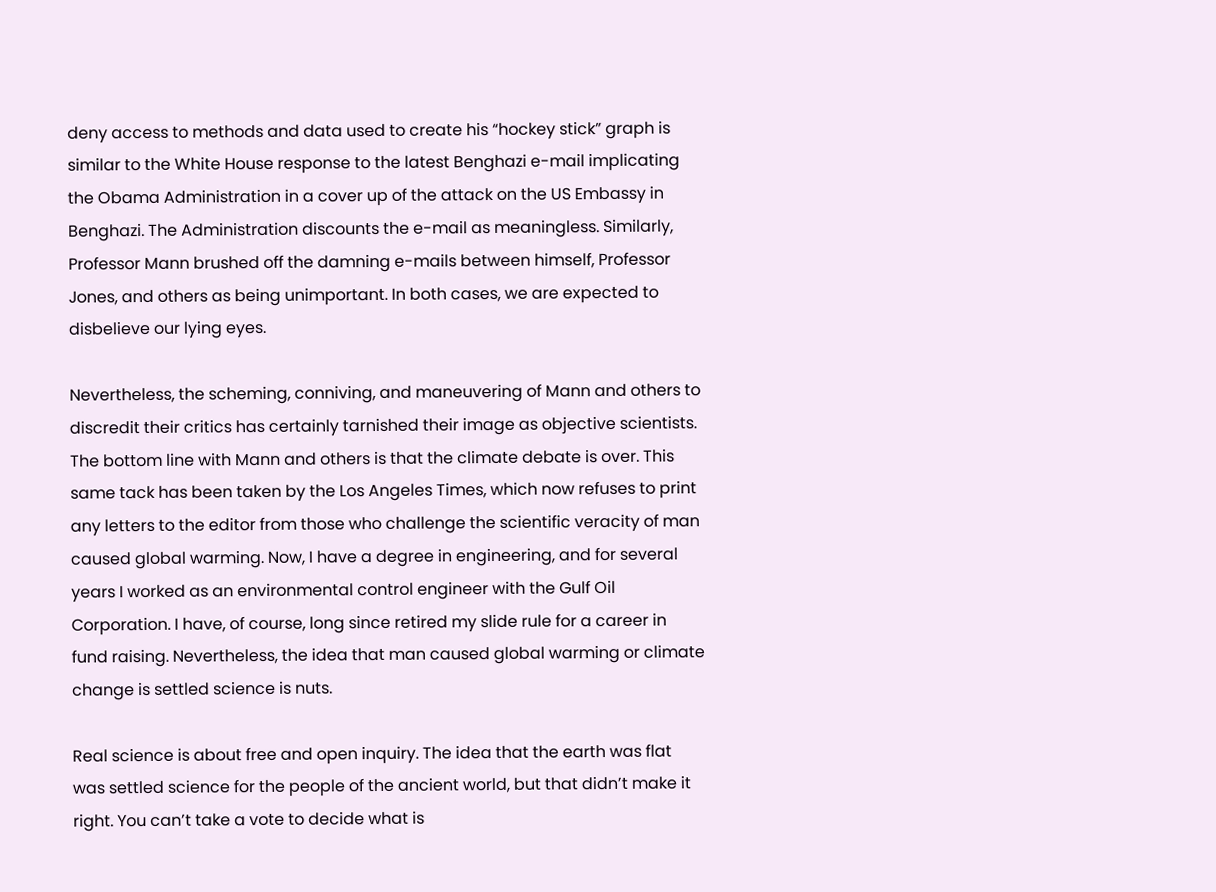deny access to methods and data used to create his “hockey stick” graph is similar to the White House response to the latest Benghazi e-mail implicating the Obama Administration in a cover up of the attack on the US Embassy in Benghazi. The Administration discounts the e-mail as meaningless. Similarly, Professor Mann brushed off the damning e-mails between himself, Professor Jones, and others as being unimportant. In both cases, we are expected to disbelieve our lying eyes.

Nevertheless, the scheming, conniving, and maneuvering of Mann and others to discredit their critics has certainly tarnished their image as objective scientists. The bottom line with Mann and others is that the climate debate is over. This same tack has been taken by the Los Angeles Times, which now refuses to print any letters to the editor from those who challenge the scientific veracity of man caused global warming. Now, I have a degree in engineering, and for several years I worked as an environmental control engineer with the Gulf Oil Corporation. I have, of course, long since retired my slide rule for a career in fund raising. Nevertheless, the idea that man caused global warming or climate change is settled science is nuts.

Real science is about free and open inquiry. The idea that the earth was flat was settled science for the people of the ancient world, but that didn’t make it right. You can’t take a vote to decide what is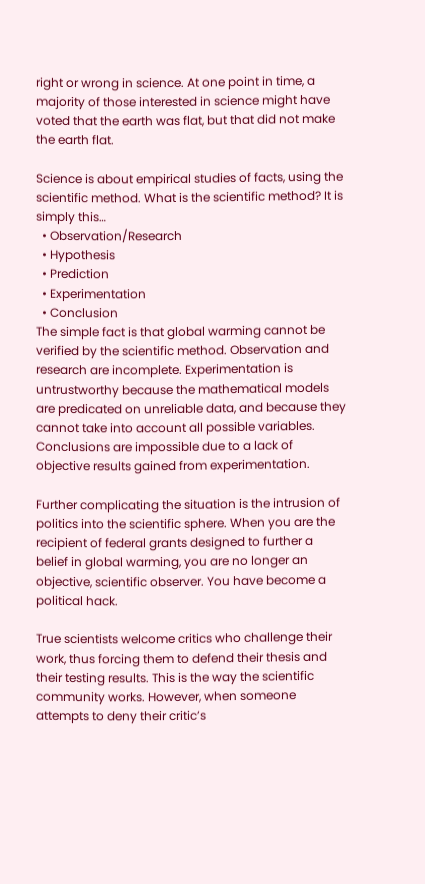right or wrong in science. At one point in time, a majority of those interested in science might have voted that the earth was flat, but that did not make the earth flat.

Science is about empirical studies of facts, using the scientific method. What is the scientific method? It is simply this…
  • Observation/Research
  • Hypothesis
  • Prediction
  • Experimentation
  • Conclusion
The simple fact is that global warming cannot be verified by the scientific method. Observation and research are incomplete. Experimentation is untrustworthy because the mathematical models are predicated on unreliable data, and because they cannot take into account all possible variables. Conclusions are impossible due to a lack of objective results gained from experimentation.

Further complicating the situation is the intrusion of politics into the scientific sphere. When you are the recipient of federal grants designed to further a belief in global warming, you are no longer an objective, scientific observer. You have become a political hack.

True scientists welcome critics who challenge their work, thus forcing them to defend their thesis and their testing results. This is the way the scientific community works. However, when someone attempts to deny their critic’s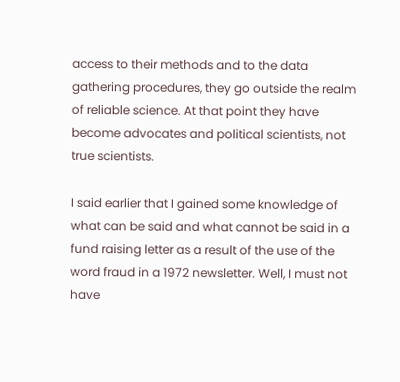access to their methods and to the data gathering procedures, they go outside the realm of reliable science. At that point they have become advocates and political scientists, not true scientists.

I said earlier that I gained some knowledge of what can be said and what cannot be said in a fund raising letter as a result of the use of the word fraud in a 1972 newsletter. Well, I must not have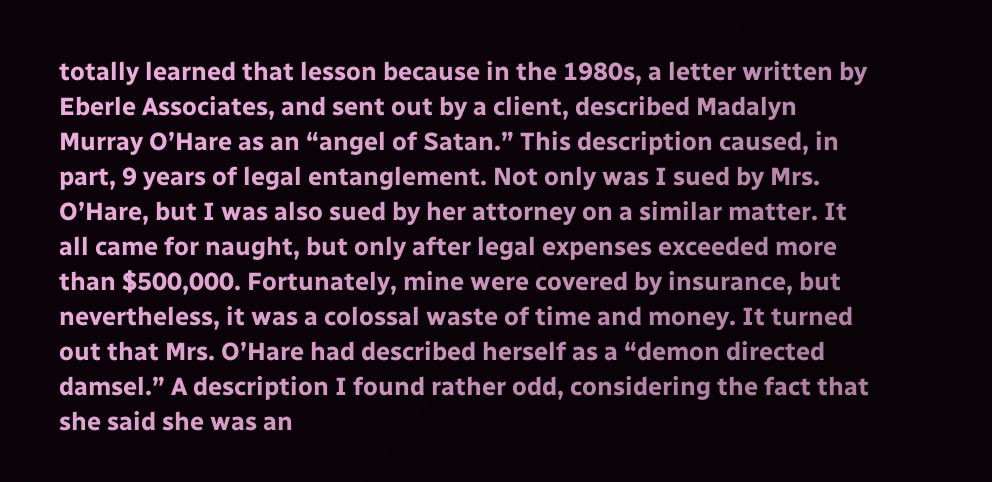totally learned that lesson because in the 1980s, a letter written by Eberle Associates, and sent out by a client, described Madalyn Murray O’Hare as an “angel of Satan.” This description caused, in part, 9 years of legal entanglement. Not only was I sued by Mrs. O’Hare, but I was also sued by her attorney on a similar matter. It all came for naught, but only after legal expenses exceeded more than $500,000. Fortunately, mine were covered by insurance, but nevertheless, it was a colossal waste of time and money. It turned out that Mrs. O’Hare had described herself as a “demon directed damsel.” A description I found rather odd, considering the fact that she said she was an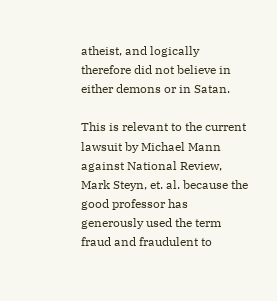atheist, and logically therefore did not believe in either demons or in Satan.

This is relevant to the current lawsuit by Michael Mann against National Review, Mark Steyn, et. al. because the good professor has generously used the term fraud and fraudulent to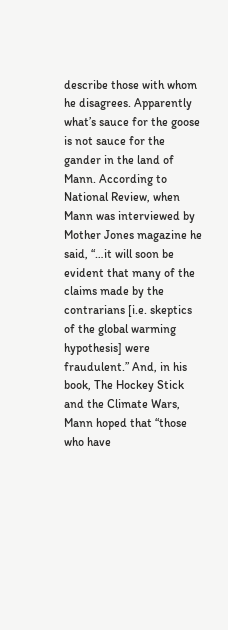describe those with whom he disagrees. Apparently what’s sauce for the goose is not sauce for the gander in the land of Mann. According to National Review, when Mann was interviewed by Mother Jones magazine he said, “…it will soon be evident that many of the claims made by the contrarians [i.e. skeptics of the global warming hypothesis] were fraudulent.” And, in his book, The Hockey Stick and the Climate Wars, Mann hoped that “those who have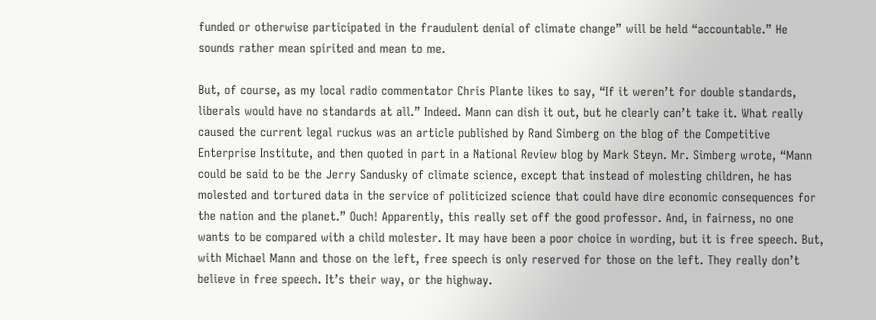funded or otherwise participated in the fraudulent denial of climate change” will be held “accountable.” He sounds rather mean spirited and mean to me.

But, of course, as my local radio commentator Chris Plante likes to say, “If it weren’t for double standards, liberals would have no standards at all.” Indeed. Mann can dish it out, but he clearly can’t take it. What really caused the current legal ruckus was an article published by Rand Simberg on the blog of the Competitive Enterprise Institute, and then quoted in part in a National Review blog by Mark Steyn. Mr. Simberg wrote, “Mann could be said to be the Jerry Sandusky of climate science, except that instead of molesting children, he has molested and tortured data in the service of politicized science that could have dire economic consequences for the nation and the planet.” Ouch! Apparently, this really set off the good professor. And, in fairness, no one wants to be compared with a child molester. It may have been a poor choice in wording, but it is free speech. But, with Michael Mann and those on the left, free speech is only reserved for those on the left. They really don’t believe in free speech. It’s their way, or the highway.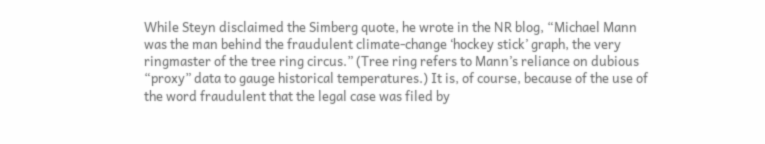While Steyn disclaimed the Simberg quote, he wrote in the NR blog, “Michael Mann was the man behind the fraudulent climate-change ‘hockey stick’ graph, the very ringmaster of the tree ring circus.” (Tree ring refers to Mann’s reliance on dubious “proxy” data to gauge historical temperatures.) It is, of course, because of the use of the word fraudulent that the legal case was filed by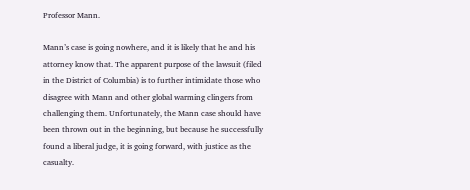Professor Mann.

Mann’s case is going nowhere, and it is likely that he and his attorney know that. The apparent purpose of the lawsuit (filed in the District of Columbia) is to further intimidate those who disagree with Mann and other global warming clingers from challenging them. Unfortunately, the Mann case should have been thrown out in the beginning, but because he successfully found a liberal judge, it is going forward, with justice as the casualty.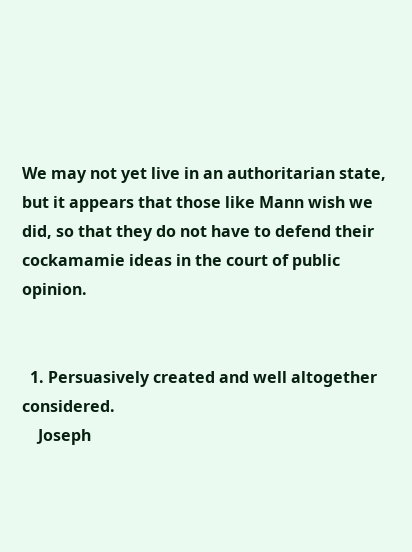We may not yet live in an authoritarian state, but it appears that those like Mann wish we did, so that they do not have to defend their cockamamie ideas in the court of public opinion.


  1. Persuasively created and well altogether considered.
    Joseph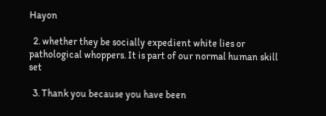Hayon

  2. whether they be socially expedient white lies or pathological whoppers. It is part of our normal human skill set

  3. Thank you because you have been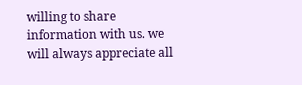willing to share information with us. we will always appreciate all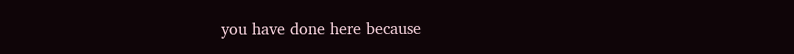you have done here because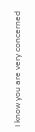I know you are very concerned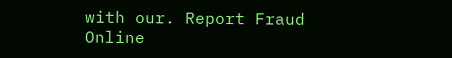with our. Report Fraud Online